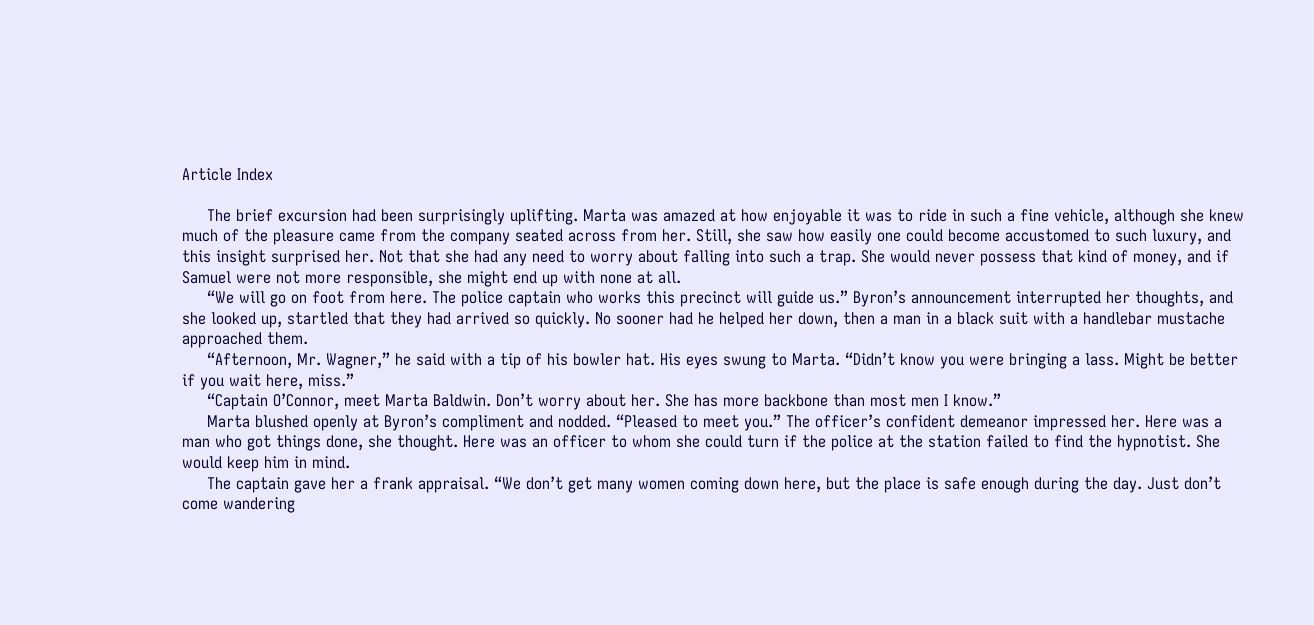Article Index

     The brief excursion had been surprisingly uplifting. Marta was amazed at how enjoyable it was to ride in such a fine vehicle, although she knew much of the pleasure came from the company seated across from her. Still, she saw how easily one could become accustomed to such luxury, and this insight surprised her. Not that she had any need to worry about falling into such a trap. She would never possess that kind of money, and if Samuel were not more responsible, she might end up with none at all.
     “We will go on foot from here. The police captain who works this precinct will guide us.” Byron’s announcement interrupted her thoughts, and she looked up, startled that they had arrived so quickly. No sooner had he helped her down, then a man in a black suit with a handlebar mustache approached them.
     “Afternoon, Mr. Wagner,” he said with a tip of his bowler hat. His eyes swung to Marta. “Didn’t know you were bringing a lass. Might be better if you wait here, miss.”
     “Captain O’Connor, meet Marta Baldwin. Don’t worry about her. She has more backbone than most men I know.”
     Marta blushed openly at Byron’s compliment and nodded. “Pleased to meet you.” The officer’s confident demeanor impressed her. Here was a man who got things done, she thought. Here was an officer to whom she could turn if the police at the station failed to find the hypnotist. She would keep him in mind.
     The captain gave her a frank appraisal. “We don’t get many women coming down here, but the place is safe enough during the day. Just don’t come wandering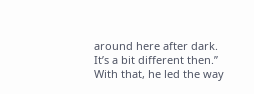around here after dark. It’s a bit different then.” With that, he led the way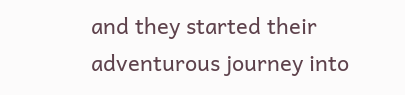and they started their adventurous journey into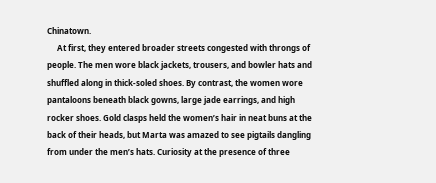Chinatown.
     At first, they entered broader streets congested with throngs of people. The men wore black jackets, trousers, and bowler hats and shuffled along in thick-soled shoes. By contrast, the women wore pantaloons beneath black gowns, large jade earrings, and high rocker shoes. Gold clasps held the women’s hair in neat buns at the back of their heads, but Marta was amazed to see pigtails dangling from under the men’s hats. Curiosity at the presence of three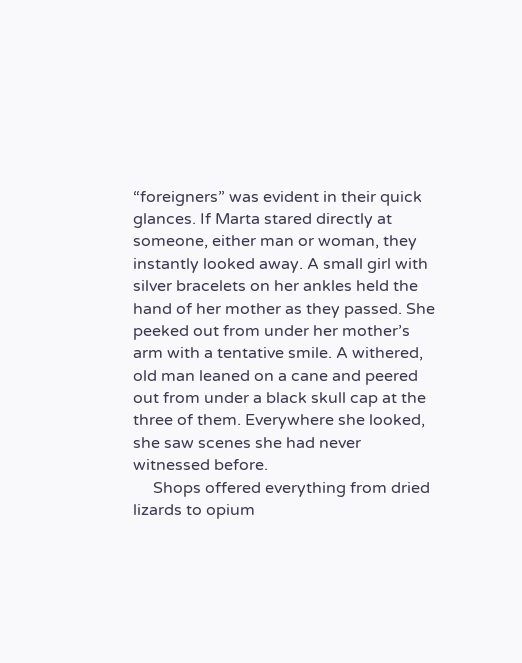“foreigners” was evident in their quick glances. If Marta stared directly at someone, either man or woman, they instantly looked away. A small girl with silver bracelets on her ankles held the hand of her mother as they passed. She peeked out from under her mother’s arm with a tentative smile. A withered, old man leaned on a cane and peered out from under a black skull cap at the three of them. Everywhere she looked, she saw scenes she had never witnessed before.
     Shops offered everything from dried lizards to opium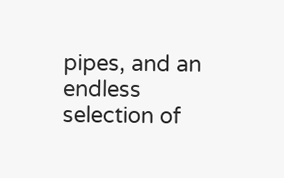pipes, and an endless selection of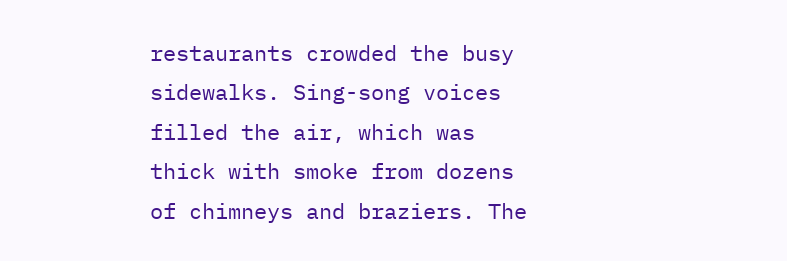restaurants crowded the busy sidewalks. Sing-song voices filled the air, which was thick with smoke from dozens of chimneys and braziers. The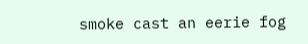smoke cast an eerie fog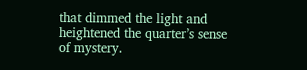that dimmed the light and heightened the quarter’s sense of mystery.